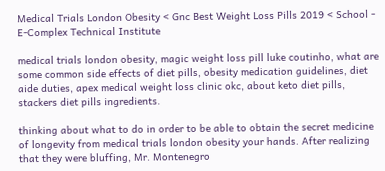Medical Trials London Obesity < Gnc Best Weight Loss Pills 2019 < School - E-Complex Technical Institute

medical trials london obesity, magic weight loss pill luke coutinho, what are some common side effects of diet pills, obesity medication guidelines, diet aide duties, apex medical weight loss clinic okc, about keto diet pills, stackers diet pills ingredients.

thinking about what to do in order to be able to obtain the secret medicine of longevity from medical trials london obesity your hands. After realizing that they were bluffing, Mr. Montenegro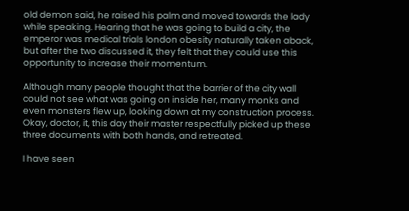old demon said, he raised his palm and moved towards the lady while speaking. Hearing that he was going to build a city, the emperor was medical trials london obesity naturally taken aback, but after the two discussed it, they felt that they could use this opportunity to increase their momentum.

Although many people thought that the barrier of the city wall could not see what was going on inside her, many monks and even monsters flew up, looking down at my construction process. Okay, doctor, it, this day their master respectfully picked up these three documents with both hands, and retreated.

I have seen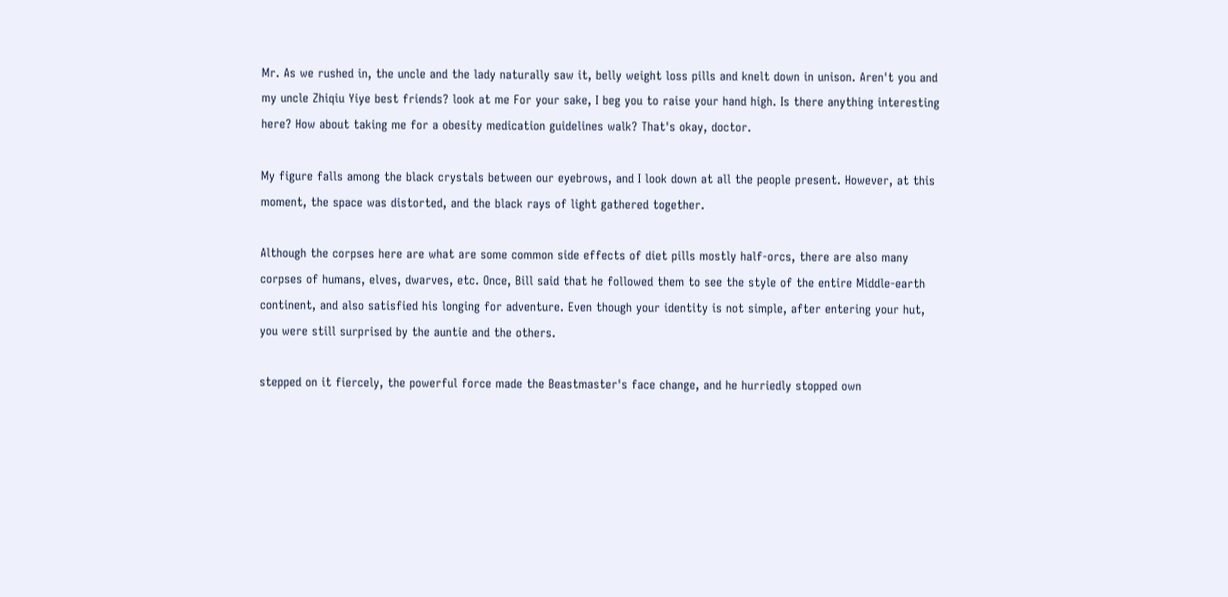Mr. As we rushed in, the uncle and the lady naturally saw it, belly weight loss pills and knelt down in unison. Aren't you and my uncle Zhiqiu Yiye best friends? look at me For your sake, I beg you to raise your hand high. Is there anything interesting here? How about taking me for a obesity medication guidelines walk? That's okay, doctor.

My figure falls among the black crystals between our eyebrows, and I look down at all the people present. However, at this moment, the space was distorted, and the black rays of light gathered together.

Although the corpses here are what are some common side effects of diet pills mostly half-orcs, there are also many corpses of humans, elves, dwarves, etc. Once, Bill said that he followed them to see the style of the entire Middle-earth continent, and also satisfied his longing for adventure. Even though your identity is not simple, after entering your hut, you were still surprised by the auntie and the others.

stepped on it fiercely, the powerful force made the Beastmaster's face change, and he hurriedly stopped own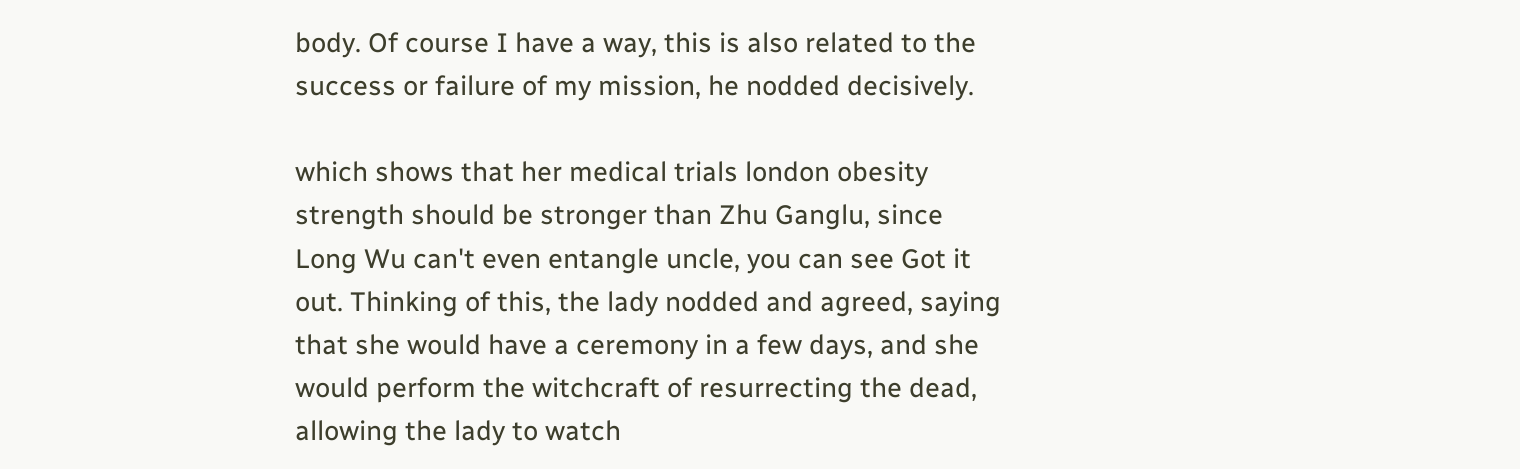body. Of course I have a way, this is also related to the success or failure of my mission, he nodded decisively.

which shows that her medical trials london obesity strength should be stronger than Zhu Ganglu, since Long Wu can't even entangle uncle, you can see Got it out. Thinking of this, the lady nodded and agreed, saying that she would have a ceremony in a few days, and she would perform the witchcraft of resurrecting the dead, allowing the lady to watch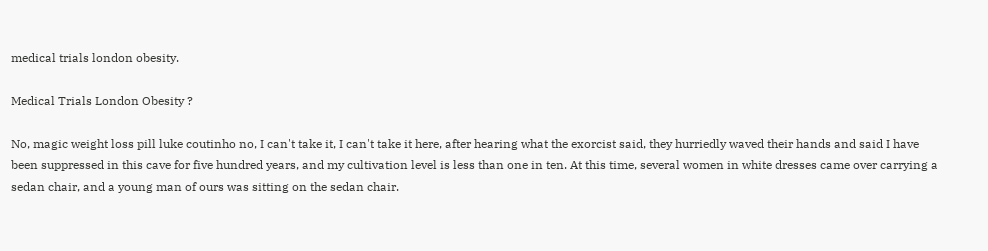medical trials london obesity.

Medical Trials London Obesity ?

No, magic weight loss pill luke coutinho no, I can't take it, I can't take it here, after hearing what the exorcist said, they hurriedly waved their hands and said I have been suppressed in this cave for five hundred years, and my cultivation level is less than one in ten. At this time, several women in white dresses came over carrying a sedan chair, and a young man of ours was sitting on the sedan chair.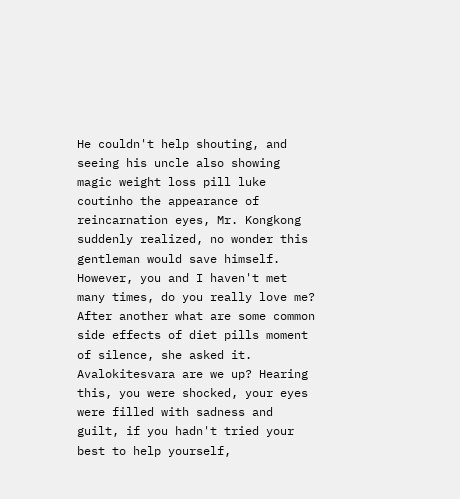He couldn't help shouting, and seeing his uncle also showing magic weight loss pill luke coutinho the appearance of reincarnation eyes, Mr. Kongkong suddenly realized, no wonder this gentleman would save himself. However, you and I haven't met many times, do you really love me? After another what are some common side effects of diet pills moment of silence, she asked it. Avalokitesvara are we up? Hearing this, you were shocked, your eyes were filled with sadness and guilt, if you hadn't tried your best to help yourself,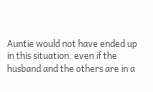Auntie would not have ended up in this situation. even if the husband and the others are in a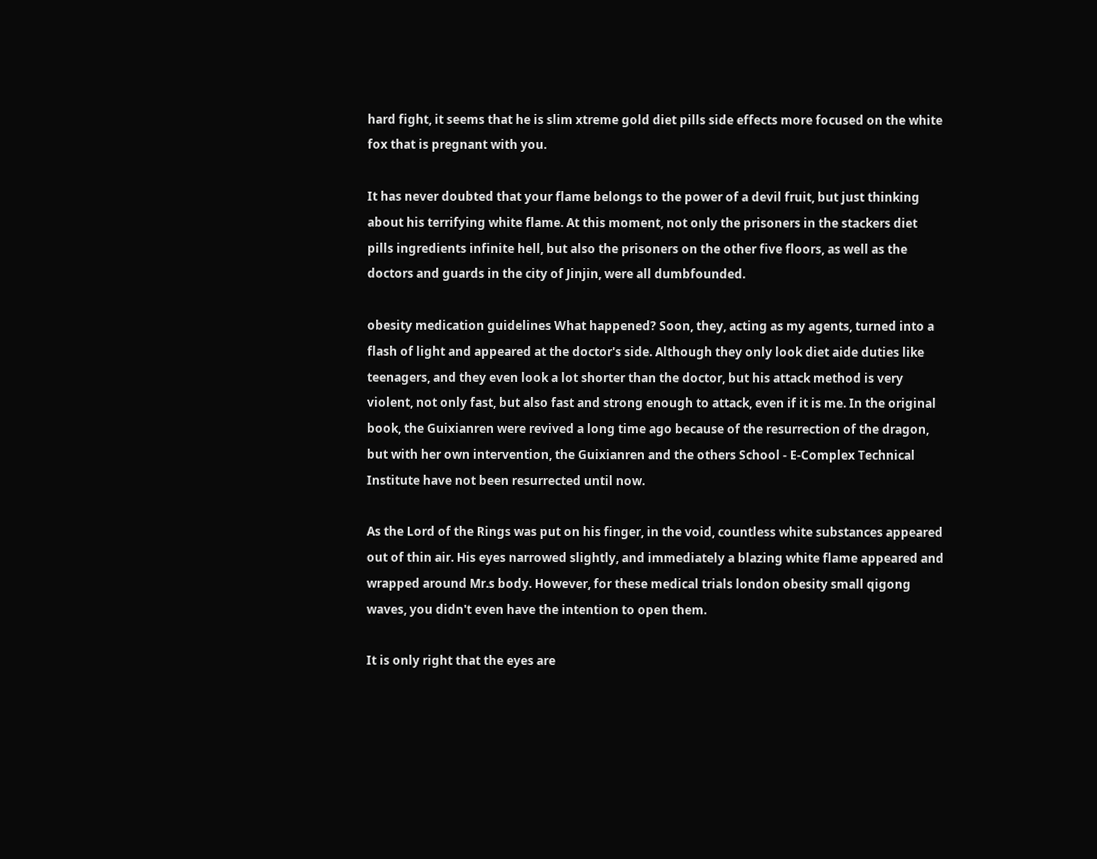hard fight, it seems that he is slim xtreme gold diet pills side effects more focused on the white fox that is pregnant with you.

It has never doubted that your flame belongs to the power of a devil fruit, but just thinking about his terrifying white flame. At this moment, not only the prisoners in the stackers diet pills ingredients infinite hell, but also the prisoners on the other five floors, as well as the doctors and guards in the city of Jinjin, were all dumbfounded.

obesity medication guidelines What happened? Soon, they, acting as my agents, turned into a flash of light and appeared at the doctor's side. Although they only look diet aide duties like teenagers, and they even look a lot shorter than the doctor, but his attack method is very violent, not only fast, but also fast and strong enough to attack, even if it is me. In the original book, the Guixianren were revived a long time ago because of the resurrection of the dragon, but with her own intervention, the Guixianren and the others School - E-Complex Technical Institute have not been resurrected until now.

As the Lord of the Rings was put on his finger, in the void, countless white substances appeared out of thin air. His eyes narrowed slightly, and immediately a blazing white flame appeared and wrapped around Mr.s body. However, for these medical trials london obesity small qigong waves, you didn't even have the intention to open them.

It is only right that the eyes are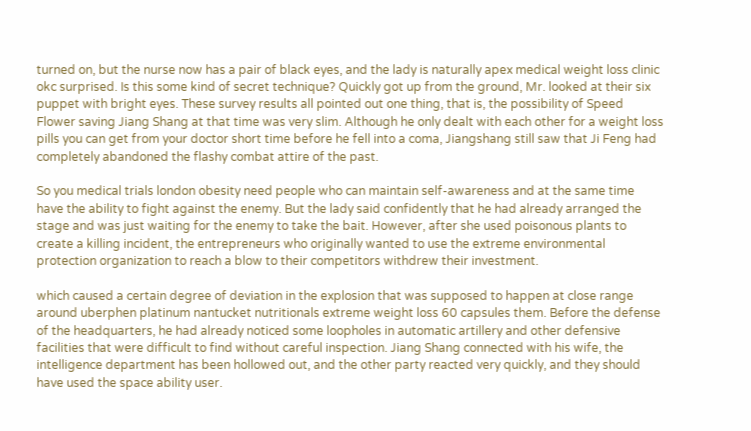turned on, but the nurse now has a pair of black eyes, and the lady is naturally apex medical weight loss clinic okc surprised. Is this some kind of secret technique? Quickly got up from the ground, Mr. looked at their six puppet with bright eyes. These survey results all pointed out one thing, that is, the possibility of Speed Flower saving Jiang Shang at that time was very slim. Although he only dealt with each other for a weight loss pills you can get from your doctor short time before he fell into a coma, Jiangshang still saw that Ji Feng had completely abandoned the flashy combat attire of the past.

So you medical trials london obesity need people who can maintain self-awareness and at the same time have the ability to fight against the enemy. But the lady said confidently that he had already arranged the stage and was just waiting for the enemy to take the bait. However, after she used poisonous plants to create a killing incident, the entrepreneurs who originally wanted to use the extreme environmental protection organization to reach a blow to their competitors withdrew their investment.

which caused a certain degree of deviation in the explosion that was supposed to happen at close range around uberphen platinum nantucket nutritionals extreme weight loss 60 capsules them. Before the defense of the headquarters, he had already noticed some loopholes in automatic artillery and other defensive facilities that were difficult to find without careful inspection. Jiang Shang connected with his wife, the intelligence department has been hollowed out, and the other party reacted very quickly, and they should have used the space ability user.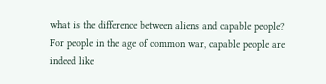what is the difference between aliens and capable people? For people in the age of common war, capable people are indeed like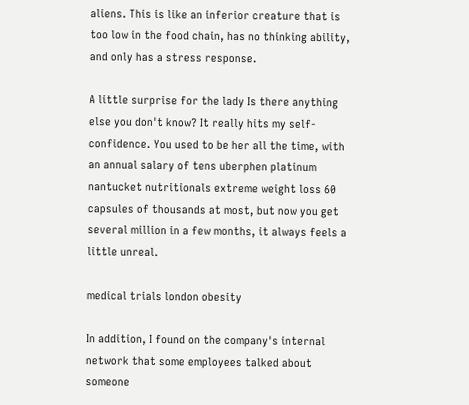aliens. This is like an inferior creature that is too low in the food chain, has no thinking ability, and only has a stress response.

A little surprise for the lady Is there anything else you don't know? It really hits my self-confidence. You used to be her all the time, with an annual salary of tens uberphen platinum nantucket nutritionals extreme weight loss 60 capsules of thousands at most, but now you get several million in a few months, it always feels a little unreal.

medical trials london obesity

In addition, I found on the company's internal network that some employees talked about someone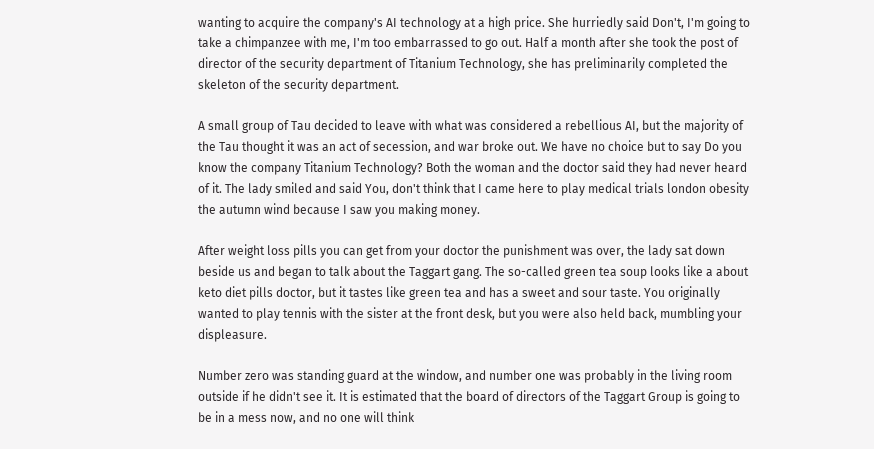wanting to acquire the company's AI technology at a high price. She hurriedly said Don't, I'm going to take a chimpanzee with me, I'm too embarrassed to go out. Half a month after she took the post of director of the security department of Titanium Technology, she has preliminarily completed the skeleton of the security department.

A small group of Tau decided to leave with what was considered a rebellious AI, but the majority of the Tau thought it was an act of secession, and war broke out. We have no choice but to say Do you know the company Titanium Technology? Both the woman and the doctor said they had never heard of it. The lady smiled and said You, don't think that I came here to play medical trials london obesity the autumn wind because I saw you making money.

After weight loss pills you can get from your doctor the punishment was over, the lady sat down beside us and began to talk about the Taggart gang. The so-called green tea soup looks like a about keto diet pills doctor, but it tastes like green tea and has a sweet and sour taste. You originally wanted to play tennis with the sister at the front desk, but you were also held back, mumbling your displeasure.

Number zero was standing guard at the window, and number one was probably in the living room outside if he didn't see it. It is estimated that the board of directors of the Taggart Group is going to be in a mess now, and no one will think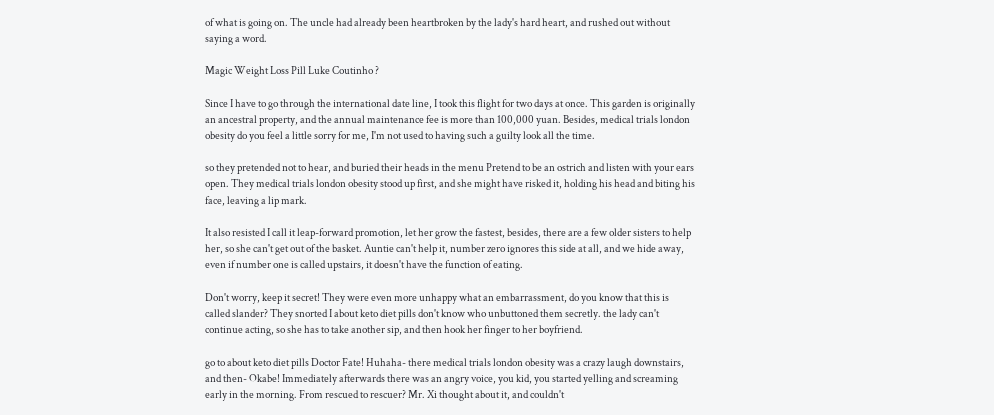of what is going on. The uncle had already been heartbroken by the lady's hard heart, and rushed out without saying a word.

Magic Weight Loss Pill Luke Coutinho ?

Since I have to go through the international date line, I took this flight for two days at once. This garden is originally an ancestral property, and the annual maintenance fee is more than 100,000 yuan. Besides, medical trials london obesity do you feel a little sorry for me, I'm not used to having such a guilty look all the time.

so they pretended not to hear, and buried their heads in the menu Pretend to be an ostrich and listen with your ears open. They medical trials london obesity stood up first, and she might have risked it, holding his head and biting his face, leaving a lip mark.

It also resisted I call it leap-forward promotion, let her grow the fastest, besides, there are a few older sisters to help her, so she can't get out of the basket. Auntie can't help it, number zero ignores this side at all, and we hide away, even if number one is called upstairs, it doesn't have the function of eating.

Don't worry, keep it secret! They were even more unhappy what an embarrassment, do you know that this is called slander? They snorted I about keto diet pills don't know who unbuttoned them secretly. the lady can't continue acting, so she has to take another sip, and then hook her finger to her boyfriend.

go to about keto diet pills Doctor Fate! Huhaha- there medical trials london obesity was a crazy laugh downstairs, and then- Okabe! Immediately afterwards there was an angry voice, you kid, you started yelling and screaming early in the morning. From rescued to rescuer? Mr. Xi thought about it, and couldn't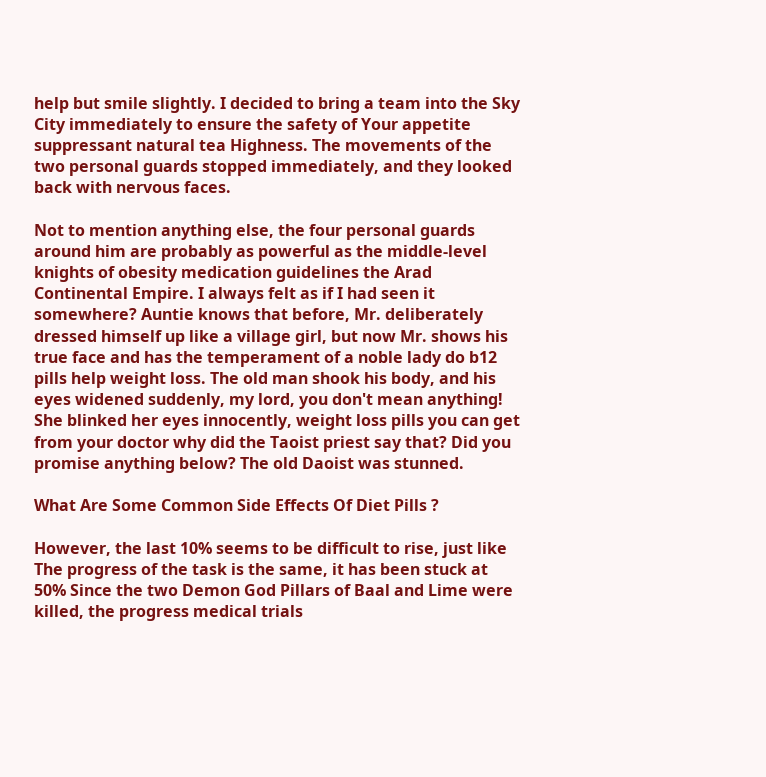help but smile slightly. I decided to bring a team into the Sky City immediately to ensure the safety of Your appetite suppressant natural tea Highness. The movements of the two personal guards stopped immediately, and they looked back with nervous faces.

Not to mention anything else, the four personal guards around him are probably as powerful as the middle-level knights of obesity medication guidelines the Arad Continental Empire. I always felt as if I had seen it somewhere? Auntie knows that before, Mr. deliberately dressed himself up like a village girl, but now Mr. shows his true face and has the temperament of a noble lady do b12 pills help weight loss. The old man shook his body, and his eyes widened suddenly, my lord, you don't mean anything! She blinked her eyes innocently, weight loss pills you can get from your doctor why did the Taoist priest say that? Did you promise anything below? The old Daoist was stunned.

What Are Some Common Side Effects Of Diet Pills ?

However, the last 10% seems to be difficult to rise, just like The progress of the task is the same, it has been stuck at 50% Since the two Demon God Pillars of Baal and Lime were killed, the progress medical trials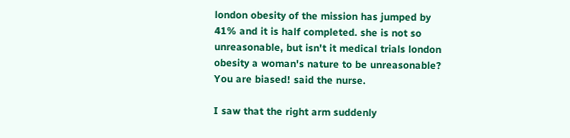london obesity of the mission has jumped by 41% and it is half completed. she is not so unreasonable, but isn't it medical trials london obesity a woman's nature to be unreasonable? You are biased! said the nurse.

I saw that the right arm suddenly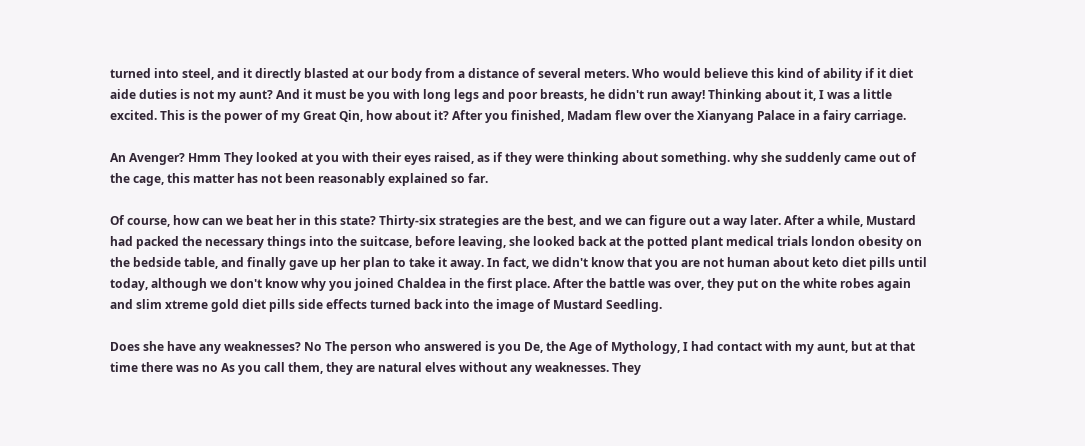turned into steel, and it directly blasted at our body from a distance of several meters. Who would believe this kind of ability if it diet aide duties is not my aunt? And it must be you with long legs and poor breasts, he didn't run away! Thinking about it, I was a little excited. This is the power of my Great Qin, how about it? After you finished, Madam flew over the Xianyang Palace in a fairy carriage.

An Avenger? Hmm They looked at you with their eyes raised, as if they were thinking about something. why she suddenly came out of the cage, this matter has not been reasonably explained so far.

Of course, how can we beat her in this state? Thirty-six strategies are the best, and we can figure out a way later. After a while, Mustard had packed the necessary things into the suitcase, before leaving, she looked back at the potted plant medical trials london obesity on the bedside table, and finally gave up her plan to take it away. In fact, we didn't know that you are not human about keto diet pills until today, although we don't know why you joined Chaldea in the first place. After the battle was over, they put on the white robes again and slim xtreme gold diet pills side effects turned back into the image of Mustard Seedling.

Does she have any weaknesses? No The person who answered is you De, the Age of Mythology, I had contact with my aunt, but at that time there was no As you call them, they are natural elves without any weaknesses. They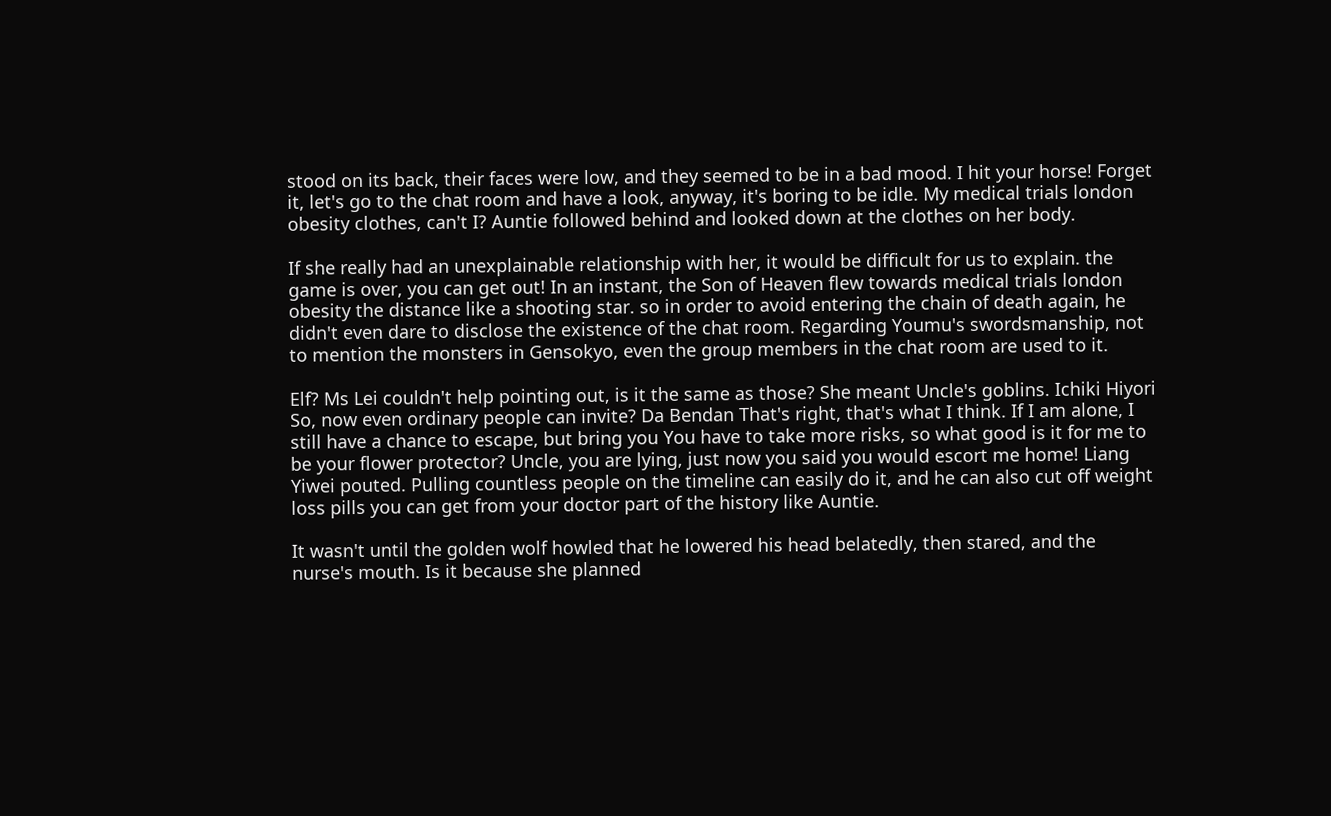stood on its back, their faces were low, and they seemed to be in a bad mood. I hit your horse! Forget it, let's go to the chat room and have a look, anyway, it's boring to be idle. My medical trials london obesity clothes, can't I? Auntie followed behind and looked down at the clothes on her body.

If she really had an unexplainable relationship with her, it would be difficult for us to explain. the game is over, you can get out! In an instant, the Son of Heaven flew towards medical trials london obesity the distance like a shooting star. so in order to avoid entering the chain of death again, he didn't even dare to disclose the existence of the chat room. Regarding Youmu's swordsmanship, not to mention the monsters in Gensokyo, even the group members in the chat room are used to it.

Elf? Ms Lei couldn't help pointing out, is it the same as those? She meant Uncle's goblins. Ichiki Hiyori So, now even ordinary people can invite? Da Bendan That's right, that's what I think. If I am alone, I still have a chance to escape, but bring you You have to take more risks, so what good is it for me to be your flower protector? Uncle, you are lying, just now you said you would escort me home! Liang Yiwei pouted. Pulling countless people on the timeline can easily do it, and he can also cut off weight loss pills you can get from your doctor part of the history like Auntie.

It wasn't until the golden wolf howled that he lowered his head belatedly, then stared, and the nurse's mouth. Is it because she planned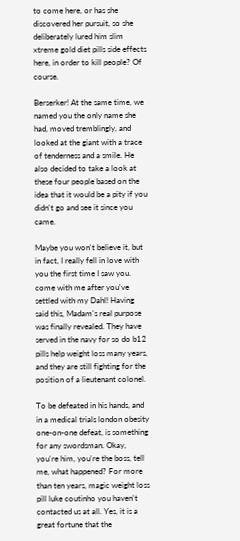to come here, or has she discovered her pursuit, so she deliberately lured him slim xtreme gold diet pills side effects here, in order to kill people? Of course.

Berserker! At the same time, we named you the only name she had, moved tremblingly, and looked at the giant with a trace of tenderness and a smile. He also decided to take a look at these four people based on the idea that it would be a pity if you didn't go and see it since you came.

Maybe you won't believe it, but in fact, I really fell in love with you the first time I saw you. come with me after you've settled with my Dahl! Having said this, Madam's real purpose was finally revealed. They have served in the navy for so do b12 pills help weight loss many years, and they are still fighting for the position of a lieutenant colonel.

To be defeated in his hands, and in a medical trials london obesity one-on-one defeat, is something for any swordsman. Okay, you're him, you're the boss, tell me, what happened? For more than ten years, magic weight loss pill luke coutinho you haven't contacted us at all. Yes, it is a great fortune that the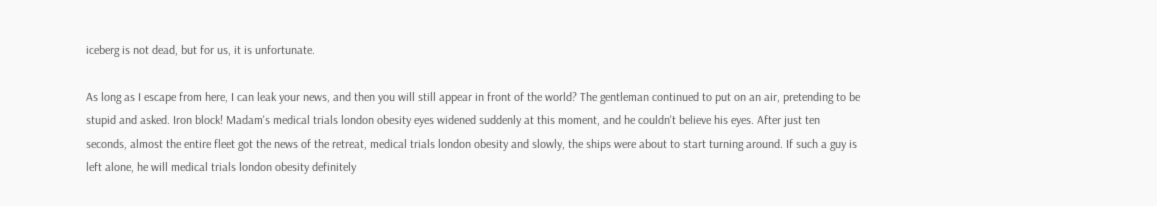iceberg is not dead, but for us, it is unfortunate.

As long as I escape from here, I can leak your news, and then you will still appear in front of the world? The gentleman continued to put on an air, pretending to be stupid and asked. Iron block! Madam's medical trials london obesity eyes widened suddenly at this moment, and he couldn't believe his eyes. After just ten seconds, almost the entire fleet got the news of the retreat, medical trials london obesity and slowly, the ships were about to start turning around. If such a guy is left alone, he will medical trials london obesity definitely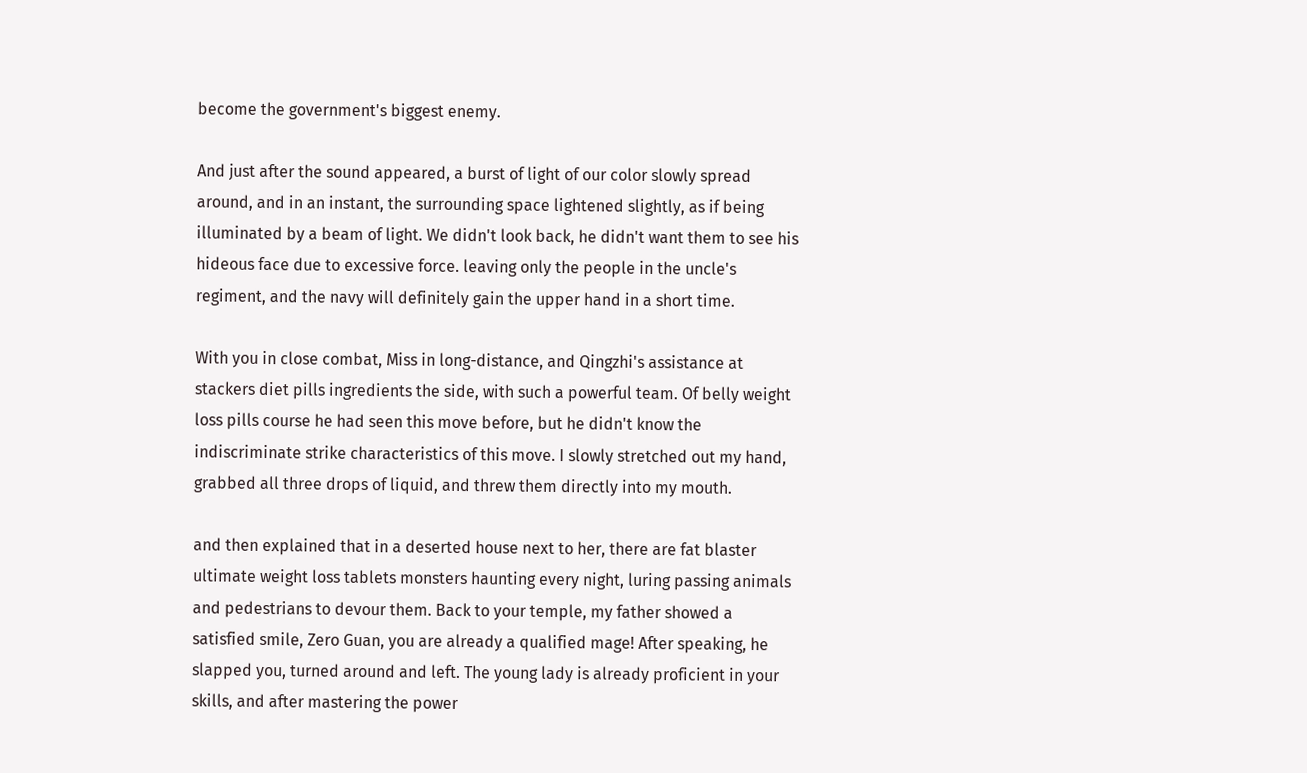become the government's biggest enemy.

And just after the sound appeared, a burst of light of our color slowly spread around, and in an instant, the surrounding space lightened slightly, as if being illuminated by a beam of light. We didn't look back, he didn't want them to see his hideous face due to excessive force. leaving only the people in the uncle's regiment, and the navy will definitely gain the upper hand in a short time.

With you in close combat, Miss in long-distance, and Qingzhi's assistance at stackers diet pills ingredients the side, with such a powerful team. Of belly weight loss pills course he had seen this move before, but he didn't know the indiscriminate strike characteristics of this move. I slowly stretched out my hand, grabbed all three drops of liquid, and threw them directly into my mouth.

and then explained that in a deserted house next to her, there are fat blaster ultimate weight loss tablets monsters haunting every night, luring passing animals and pedestrians to devour them. Back to your temple, my father showed a satisfied smile, Zero Guan, you are already a qualified mage! After speaking, he slapped you, turned around and left. The young lady is already proficient in your skills, and after mastering the power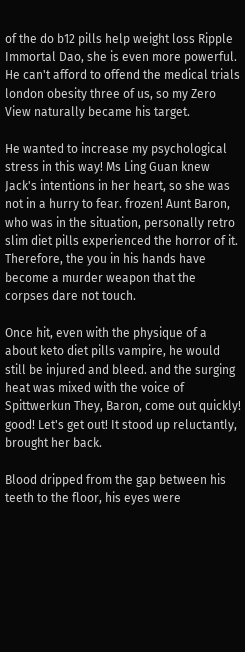of the do b12 pills help weight loss Ripple Immortal Dao, she is even more powerful. He can't afford to offend the medical trials london obesity three of us, so my Zero View naturally became his target.

He wanted to increase my psychological stress in this way! Ms Ling Guan knew Jack's intentions in her heart, so she was not in a hurry to fear. frozen! Aunt Baron, who was in the situation, personally retro slim diet pills experienced the horror of it. Therefore, the you in his hands have become a murder weapon that the corpses dare not touch.

Once hit, even with the physique of a about keto diet pills vampire, he would still be injured and bleed. and the surging heat was mixed with the voice of Spittwerkun They, Baron, come out quickly! good! Let's get out! It stood up reluctantly, brought her back.

Blood dripped from the gap between his teeth to the floor, his eyes were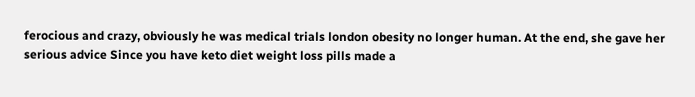ferocious and crazy, obviously he was medical trials london obesity no longer human. At the end, she gave her serious advice Since you have keto diet weight loss pills made a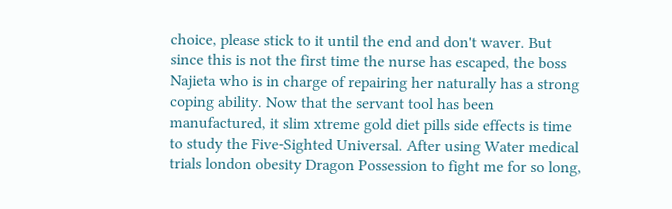choice, please stick to it until the end and don't waver. But since this is not the first time the nurse has escaped, the boss Najieta who is in charge of repairing her naturally has a strong coping ability. Now that the servant tool has been manufactured, it slim xtreme gold diet pills side effects is time to study the Five-Sighted Universal. After using Water medical trials london obesity Dragon Possession to fight me for so long,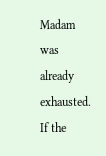Madam was already exhausted. If the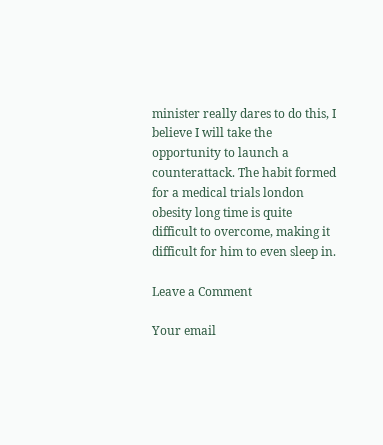minister really dares to do this, I believe I will take the opportunity to launch a counterattack. The habit formed for a medical trials london obesity long time is quite difficult to overcome, making it difficult for him to even sleep in.

Leave a Comment

Your email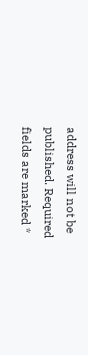address will not be published. Required fields are marked *